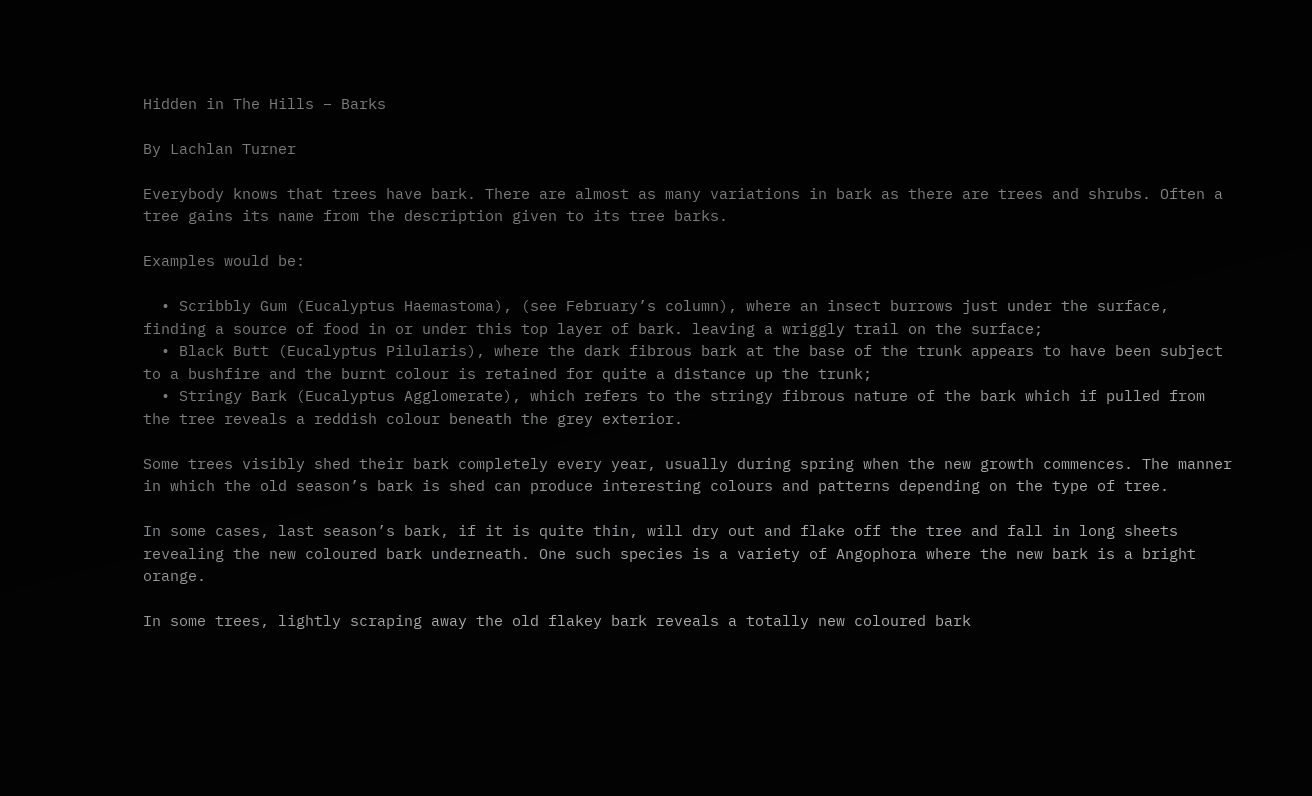Hidden in The Hills – Barks

By Lachlan Turner

Everybody knows that trees have bark. There are almost as many variations in bark as there are trees and shrubs. Often a tree gains its name from the description given to its tree barks.

Examples would be:

  • Scribbly Gum (Eucalyptus Haemastoma), (see February’s column), where an insect burrows just under the surface, finding a source of food in or under this top layer of bark. leaving a wriggly trail on the surface;
  • Black Butt (Eucalyptus Pilularis), where the dark fibrous bark at the base of the trunk appears to have been subject to a bushfire and the burnt colour is retained for quite a distance up the trunk;
  • Stringy Bark (Eucalyptus Agglomerate), which refers to the stringy fibrous nature of the bark which if pulled from the tree reveals a reddish colour beneath the grey exterior.

Some trees visibly shed their bark completely every year, usually during spring when the new growth commences. The manner in which the old season’s bark is shed can produce interesting colours and patterns depending on the type of tree.

In some cases, last season’s bark, if it is quite thin, will dry out and flake off the tree and fall in long sheets revealing the new coloured bark underneath. One such species is a variety of Angophora where the new bark is a bright orange.

In some trees, lightly scraping away the old flakey bark reveals a totally new coloured bark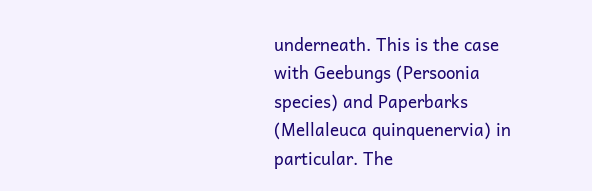underneath. This is the case with Geebungs (Persoonia species) and Paperbarks (Mellaleuca quinquenervia) in particular. The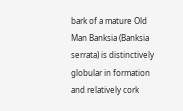bark of a mature Old Man Banksia (Banksia serrata) is distinctively globular in formation and relatively cork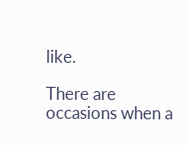like.

There are occasions when a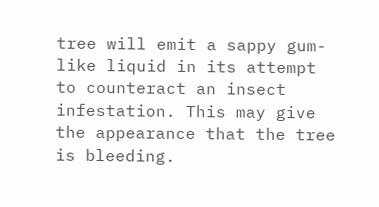tree will emit a sappy gum-like liquid in its attempt to counteract an insect infestation. This may give the appearance that the tree is bleeding.